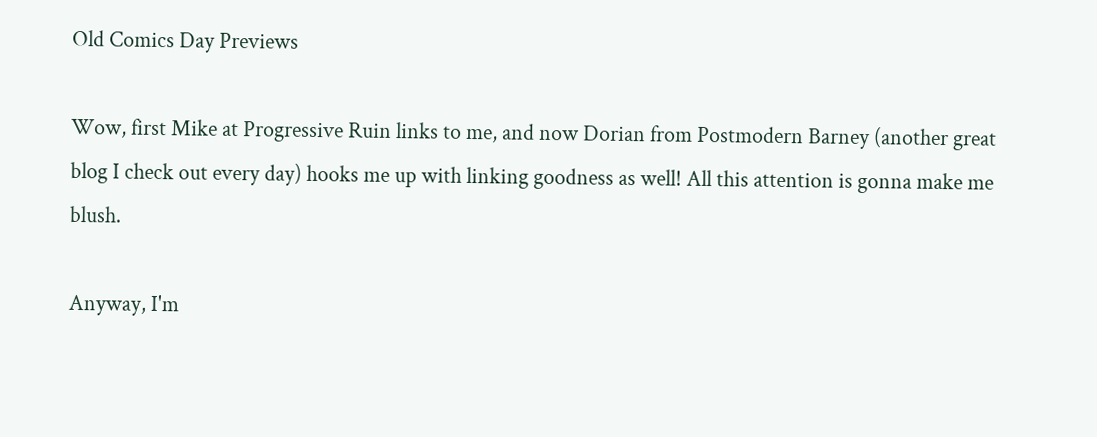Old Comics Day Previews

Wow, first Mike at Progressive Ruin links to me, and now Dorian from Postmodern Barney (another great blog I check out every day) hooks me up with linking goodness as well! All this attention is gonna make me blush.

Anyway, I'm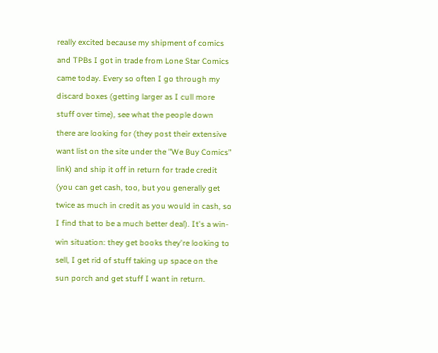really excited because my shipment of comics and TPBs I got in trade from Lone Star Comics came today. Every so often I go through my discard boxes (getting larger as I cull more stuff over time), see what the people down there are looking for (they post their extensive want list on the site under the "We Buy Comics" link) and ship it off in return for trade credit (you can get cash, too, but you generally get twice as much in credit as you would in cash, so I find that to be a much better deal). It's a win-win situation: they get books they're looking to sell, I get rid of stuff taking up space on the sun porch and get stuff I want in return.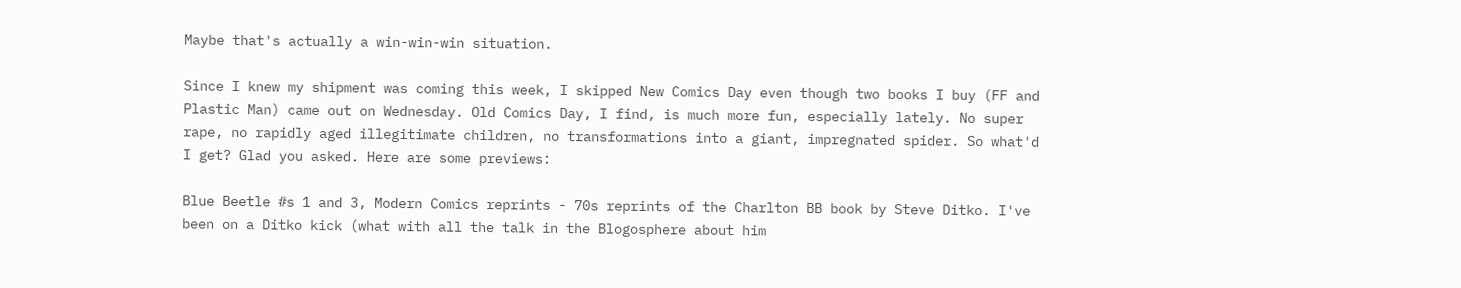Maybe that's actually a win-win-win situation.

Since I knew my shipment was coming this week, I skipped New Comics Day even though two books I buy (FF and Plastic Man) came out on Wednesday. Old Comics Day, I find, is much more fun, especially lately. No super rape, no rapidly aged illegitimate children, no transformations into a giant, impregnated spider. So what'd I get? Glad you asked. Here are some previews:

Blue Beetle #s 1 and 3, Modern Comics reprints - 70s reprints of the Charlton BB book by Steve Ditko. I've been on a Ditko kick (what with all the talk in the Blogosphere about him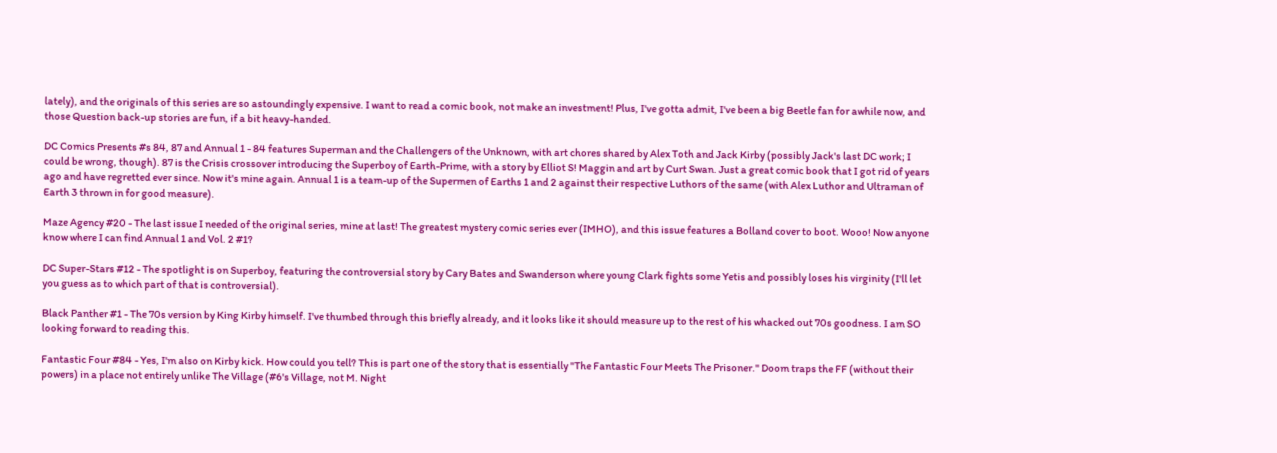lately), and the originals of this series are so astoundingly expensive. I want to read a comic book, not make an investment! Plus, I've gotta admit, I've been a big Beetle fan for awhile now, and those Question back-up stories are fun, if a bit heavy-handed.

DC Comics Presents #s 84, 87 and Annual 1 - 84 features Superman and the Challengers of the Unknown, with art chores shared by Alex Toth and Jack Kirby (possibly Jack's last DC work; I could be wrong, though). 87 is the Crisis crossover introducing the Superboy of Earth-Prime, with a story by Elliot S! Maggin and art by Curt Swan. Just a great comic book that I got rid of years ago and have regretted ever since. Now it's mine again. Annual 1 is a team-up of the Supermen of Earths 1 and 2 against their respective Luthors of the same (with Alex Luthor and Ultraman of Earth 3 thrown in for good measure).

Maze Agency #20 - The last issue I needed of the original series, mine at last! The greatest mystery comic series ever (IMHO), and this issue features a Bolland cover to boot. Wooo! Now anyone know where I can find Annual 1 and Vol. 2 #1?

DC Super-Stars #12 - The spotlight is on Superboy, featuring the controversial story by Cary Bates and Swanderson where young Clark fights some Yetis and possibly loses his virginity (I'll let you guess as to which part of that is controversial).

Black Panther #1 - The 70s version by King Kirby himself. I've thumbed through this briefly already, and it looks like it should measure up to the rest of his whacked out 70s goodness. I am SO looking forward to reading this.

Fantastic Four #84 - Yes, I'm also on Kirby kick. How could you tell? This is part one of the story that is essentially "The Fantastic Four Meets The Prisoner." Doom traps the FF (without their powers) in a place not entirely unlike The Village (#6's Village, not M. Night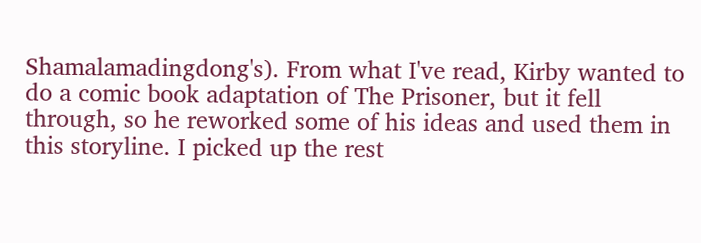Shamalamadingdong's). From what I've read, Kirby wanted to do a comic book adaptation of The Prisoner, but it fell through, so he reworked some of his ideas and used them in this storyline. I picked up the rest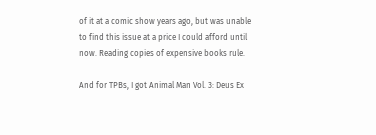of it at a comic show years ago, but was unable to find this issue at a price I could afford until now. Reading copies of expensive books rule.

And for TPBs, I got Animal Man Vol. 3: Deus Ex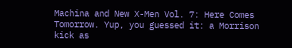Machina and New X-Men Vol. 7: Here Comes Tomorrow. Yup, you guessed it: a Morrison kick as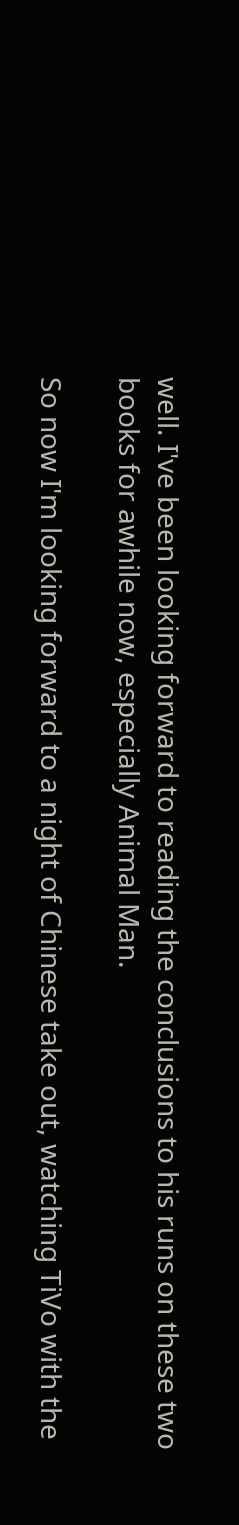well. I've been looking forward to reading the conclusions to his runs on these two books for awhile now, especially Animal Man.

So now I'm looking forward to a night of Chinese take out, watching TiVo with the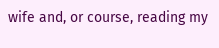wife and, or course, reading my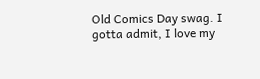Old Comics Day swag. I gotta admit, I love my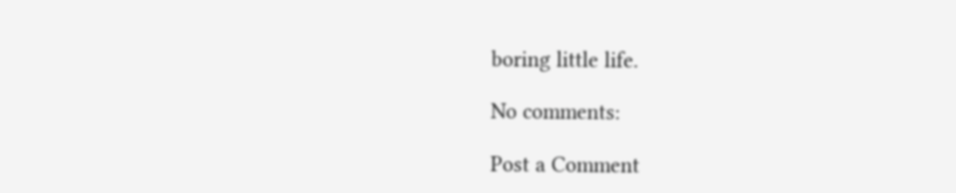boring little life.

No comments:

Post a Comment